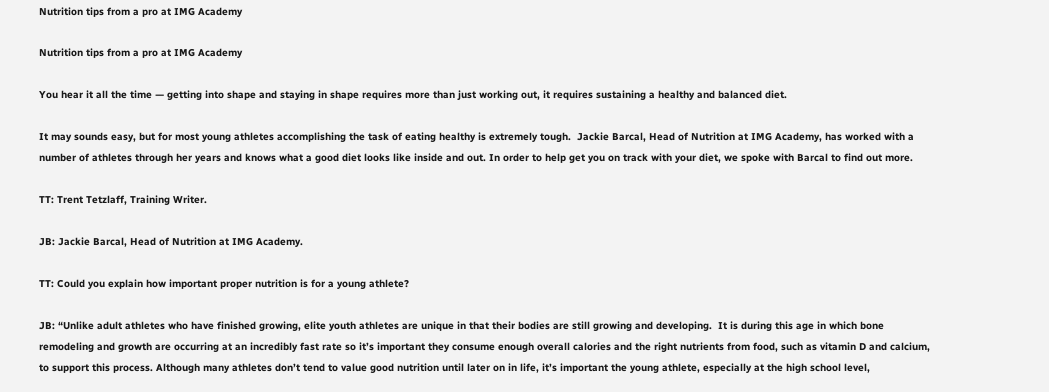Nutrition tips from a pro at IMG Academy

Nutrition tips from a pro at IMG Academy

You hear it all the time — getting into shape and staying in shape requires more than just working out, it requires sustaining a healthy and balanced diet.

It may sounds easy, but for most young athletes accomplishing the task of eating healthy is extremely tough.  Jackie Barcal, Head of Nutrition at IMG Academy, has worked with a number of athletes through her years and knows what a good diet looks like inside and out. In order to help get you on track with your diet, we spoke with Barcal to find out more.

TT: Trent Tetzlaff, Training Writer.

JB: Jackie Barcal, Head of Nutrition at IMG Academy.

TT: Could you explain how important proper nutrition is for a young athlete?

JB: “Unlike adult athletes who have finished growing, elite youth athletes are unique in that their bodies are still growing and developing.  It is during this age in which bone remodeling and growth are occurring at an incredibly fast rate so it’s important they consume enough overall calories and the right nutrients from food, such as vitamin D and calcium, to support this process. Although many athletes don’t tend to value good nutrition until later on in life, it’s important the young athlete, especially at the high school level,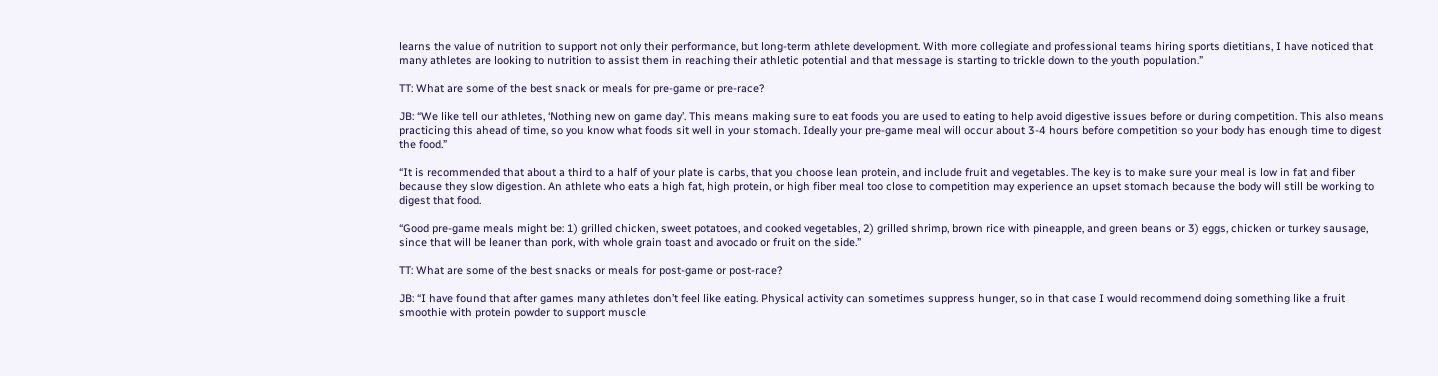learns the value of nutrition to support not only their performance, but long-term athlete development. With more collegiate and professional teams hiring sports dietitians, I have noticed that many athletes are looking to nutrition to assist them in reaching their athletic potential and that message is starting to trickle down to the youth population.”

TT: What are some of the best snack or meals for pre-game or pre-race?

JB: “We like tell our athletes, ‘Nothing new on game day’. This means making sure to eat foods you are used to eating to help avoid digestive issues before or during competition. This also means practicing this ahead of time, so you know what foods sit well in your stomach. Ideally your pre-game meal will occur about 3-4 hours before competition so your body has enough time to digest the food.”

“It is recommended that about a third to a half of your plate is carbs, that you choose lean protein, and include fruit and vegetables. The key is to make sure your meal is low in fat and fiber because they slow digestion. An athlete who eats a high fat, high protein, or high fiber meal too close to competition may experience an upset stomach because the body will still be working to digest that food.

“Good pre-game meals might be: 1) grilled chicken, sweet potatoes, and cooked vegetables, 2) grilled shrimp, brown rice with pineapple, and green beans or 3) eggs, chicken or turkey sausage, since that will be leaner than pork, with whole grain toast and avocado or fruit on the side.”

TT: What are some of the best snacks or meals for post-game or post-race?

JB: “I have found that after games many athletes don’t feel like eating. Physical activity can sometimes suppress hunger, so in that case I would recommend doing something like a fruit smoothie with protein powder to support muscle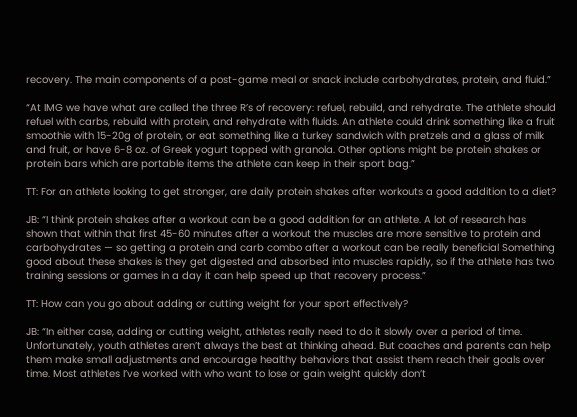recovery. The main components of a post-game meal or snack include carbohydrates, protein, and fluid.”

“At IMG we have what are called the three R’s of recovery: refuel, rebuild, and rehydrate. The athlete should refuel with carbs, rebuild with protein, and rehydrate with fluids. An athlete could drink something like a fruit smoothie with 15-20g of protein, or eat something like a turkey sandwich with pretzels and a glass of milk and fruit, or have 6-8 oz. of Greek yogurt topped with granola. Other options might be protein shakes or protein bars which are portable items the athlete can keep in their sport bag.”

TT: For an athlete looking to get stronger, are daily protein shakes after workouts a good addition to a diet?

JB: “I think protein shakes after a workout can be a good addition for an athlete. A lot of research has shown that within that first 45-60 minutes after a workout the muscles are more sensitive to protein and carbohydrates — so getting a protein and carb combo after a workout can be really beneficial Something good about these shakes is they get digested and absorbed into muscles rapidly, so if the athlete has two training sessions or games in a day it can help speed up that recovery process.”

TT: How can you go about adding or cutting weight for your sport effectively?

JB: “In either case, adding or cutting weight, athletes really need to do it slowly over a period of time. Unfortunately, youth athletes aren’t always the best at thinking ahead. But coaches and parents can help them make small adjustments and encourage healthy behaviors that assist them reach their goals over time. Most athletes I’ve worked with who want to lose or gain weight quickly don’t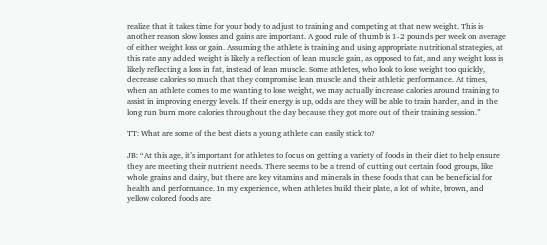realize that it takes time for your body to adjust to training and competing at that new weight. This is another reason slow losses and gains are important. A good rule of thumb is 1-2 pounds per week on average of either weight loss or gain. Assuming the athlete is training and using appropriate nutritional strategies, at this rate any added weight is likely a reflection of lean muscle gain, as opposed to fat, and any weight loss is likely reflecting a loss in fat, instead of lean muscle. Some athletes, who look to lose weight too quickly, decrease calories so much that they compromise lean muscle and their athletic performance. At times, when an athlete comes to me wanting to lose weight, we may actually increase calories around training to assist in improving energy levels. If their energy is up, odds are they will be able to train harder, and in the long run burn more calories throughout the day because they got more out of their training session.”

TT: What are some of the best diets a young athlete can easily stick to?

JB: “At this age, it’s important for athletes to focus on getting a variety of foods in their diet to help ensure they are meeting their nutrient needs. There seems to be a trend of cutting out certain food groups, like whole grains and dairy, but there are key vitamins and minerals in these foods that can be beneficial for health and performance. In my experience, when athletes build their plate, a lot of white, brown, and yellow colored foods are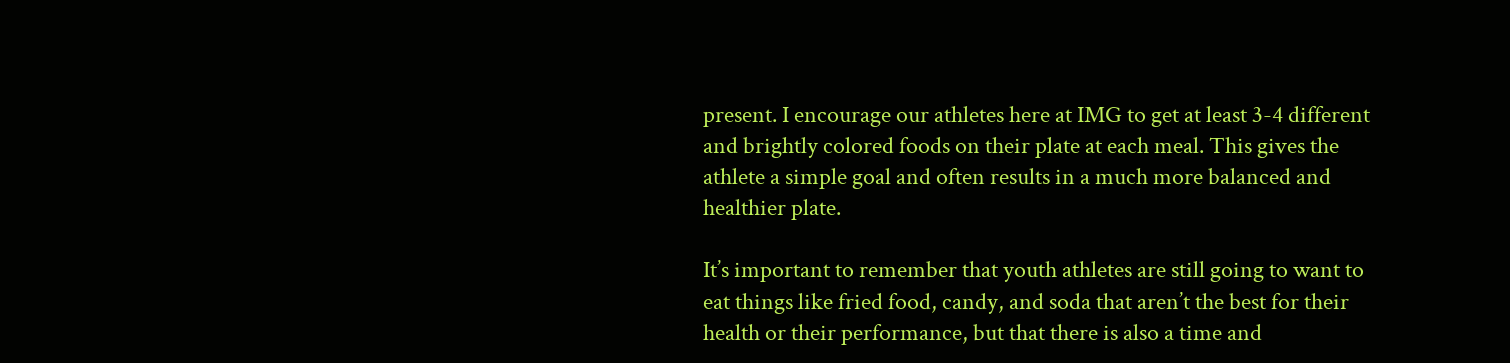present. I encourage our athletes here at IMG to get at least 3-4 different and brightly colored foods on their plate at each meal. This gives the athlete a simple goal and often results in a much more balanced and healthier plate.

It’s important to remember that youth athletes are still going to want to eat things like fried food, candy, and soda that aren’t the best for their health or their performance, but that there is also a time and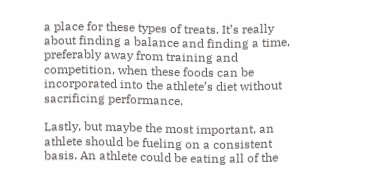a place for these types of treats. It’s really about finding a balance and finding a time, preferably away from training and competition, when these foods can be incorporated into the athlete’s diet without sacrificing performance.

Lastly, but maybe the most important, an athlete should be fueling on a consistent basis. An athlete could be eating all of the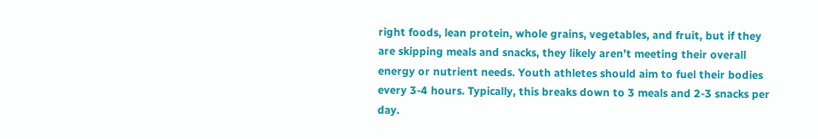right foods, lean protein, whole grains, vegetables, and fruit, but if they are skipping meals and snacks, they likely aren’t meeting their overall energy or nutrient needs. Youth athletes should aim to fuel their bodies every 3-4 hours. Typically, this breaks down to 3 meals and 2-3 snacks per day.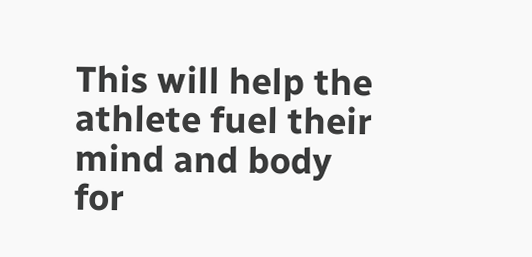This will help the athlete fuel their mind and body for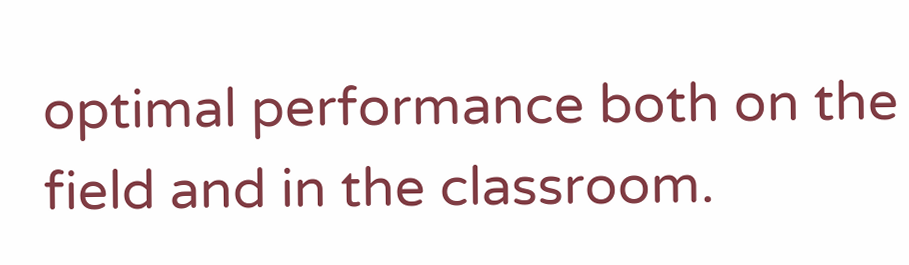optimal performance both on the field and in the classroom.